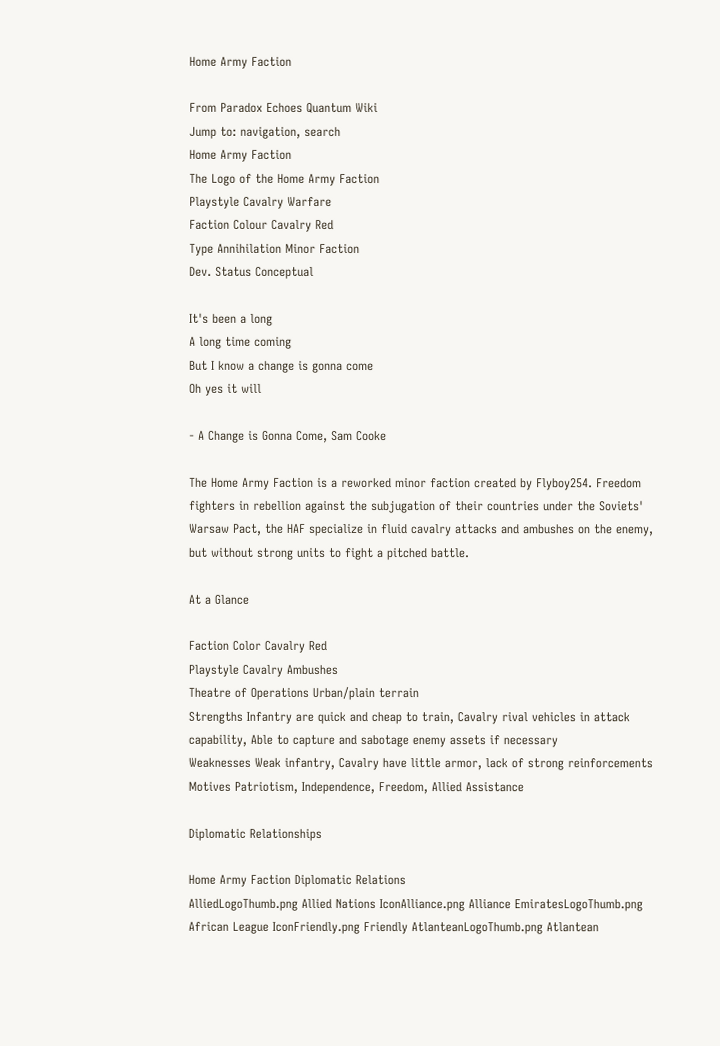Home Army Faction

From Paradox Echoes Quantum Wiki
Jump to: navigation, search
Home Army Faction
The Logo of the Home Army Faction
Playstyle Cavalry Warfare
Faction Colour Cavalry Red
Type Annihilation Minor Faction
Dev. Status Conceptual

It's been a long
A long time coming
But I know a change is gonna come
Oh yes it will

- A Change is Gonna Come, Sam Cooke

The Home Army Faction is a reworked minor faction created by Flyboy254. Freedom fighters in rebellion against the subjugation of their countries under the Soviets' Warsaw Pact, the HAF specialize in fluid cavalry attacks and ambushes on the enemy, but without strong units to fight a pitched battle.

At a Glance

Faction Color Cavalry Red
Playstyle Cavalry Ambushes
Theatre of Operations Urban/plain terrain
Strengths Infantry are quick and cheap to train, Cavalry rival vehicles in attack capability, Able to capture and sabotage enemy assets if necessary
Weaknesses Weak infantry, Cavalry have little armor, lack of strong reinforcements
Motives Patriotism, Independence, Freedom, Allied Assistance

Diplomatic Relationships

Home Army Faction Diplomatic Relations
AlliedLogoThumb.png Allied Nations IconAlliance.png Alliance EmiratesLogoThumb.png African League IconFriendly.png Friendly AtlanteanLogoThumb.png Atlantean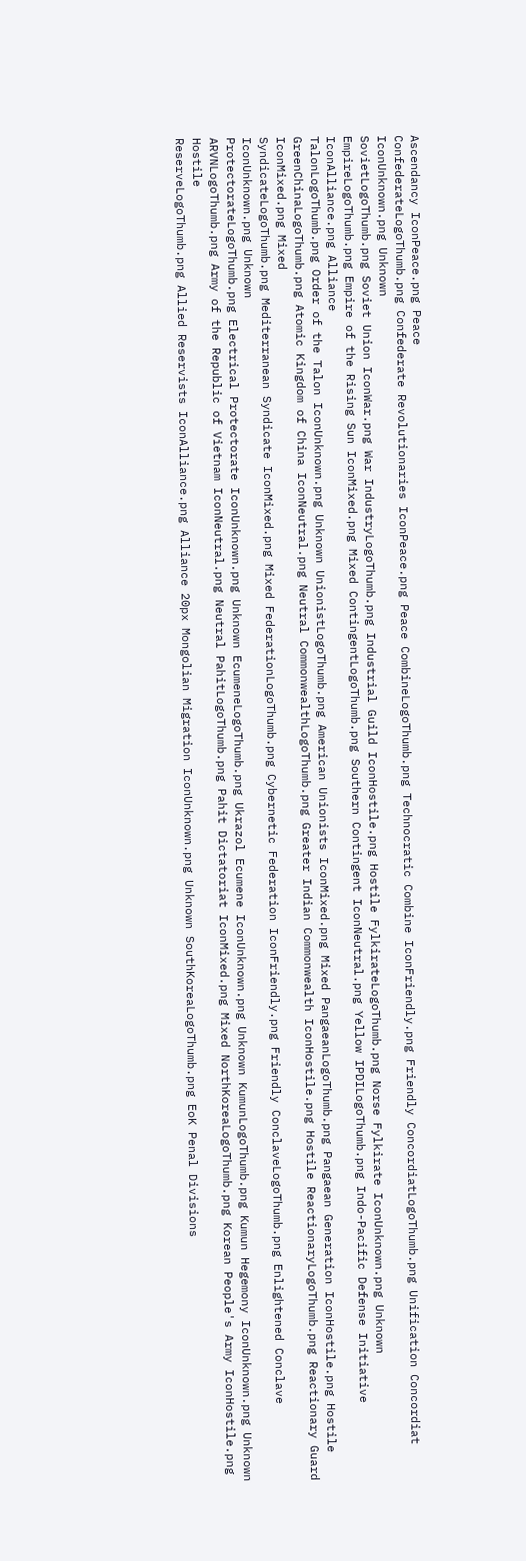Ascendancy IconPeace.png Peace
ConfederateLogoThumb.png Confederate Revolutionaries IconPeace.png Peace CombineLogoThumb.png Technocratic Combine IconFriendly.png Friendly ConcordiatLogoThumb.png Unification Concordiat IconUnknown.png Unknown
SovietLogoThumb.png Soviet Union IconWar.png War IndustryLogoThumb.png Industrial Guild IconHostile.png Hostile FylkirateLogoThumb.png Norse Fylkirate IconUnknown.png Unknown
EmpireLogoThumb.png Empire of the Rising Sun IconMixed.png Mixed ContingentLogoThumb.png Southern Contingent IconNeutral.png Yellow IPDILogoThumb.png Indo-Pacific Defense Initiative IconAlliance.png Alliance
TalonLogoThumb.png Order of the Talon IconUnknown.png Unknown UnionistLogoThumb.png American Unionists IconMixed.png Mixed PangaeanLogoThumb.png Pangaean Generation IconHostile.png Hostile
GreenChinaLogoThumb.png Atomic Kingdom of China IconNeutral.png Neutral CommonwealthLogoThumb.png Greater Indian Commonwealth IconHostile.png Hostile ReactionaryLogoThumb.png Reactionary Guard IconMixed.png Mixed
SyndicateLogoThumb.png Mediterranean Syndicate IconMixed.png Mixed FederationLogoThumb.png Cybernetic Federation IconFriendly.png Friendly ConclaveLogoThumb.png Enlightened Conclave IconUnknown.png Unknown
ProtectorateLogoThumb.png Electrical Protectorate IconUnknown.png Unknown EcumeneLogoThumb.png Ukrazol Ecumene IconUnknown.png Unknown KumunLogoThumb.png Kumun Hegemony IconUnknown.png Unknown
ARVNLogoThumb.png Army of the Republic of Vietnam IconNeutral.png Neutral PahitLogoThumb.png Pahit Dictatoriat IconMixed.png Mixed NorthKoreaLogoThumb.png Korean People's Army IconHostile.png Hostile
ReserveLogoThumb.png Allied Reservists IconAlliance.png Alliance 20px Mongolian Migration IconUnknown.png Unknown SouthKoreaLogoThumb.png EoK Penal Divisions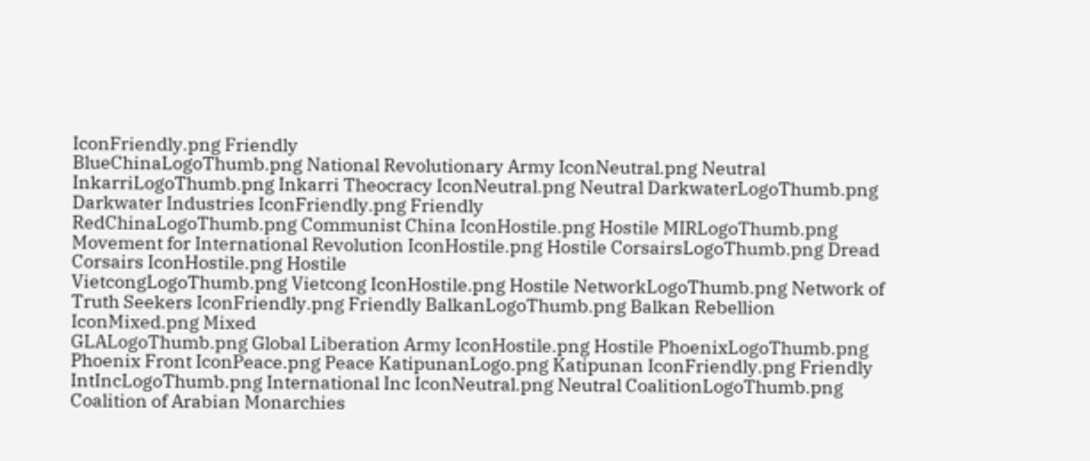IconFriendly.png Friendly
BlueChinaLogoThumb.png National Revolutionary Army IconNeutral.png Neutral InkarriLogoThumb.png Inkarri Theocracy IconNeutral.png Neutral DarkwaterLogoThumb.png Darkwater Industries IconFriendly.png Friendly
RedChinaLogoThumb.png Communist China IconHostile.png Hostile MIRLogoThumb.png Movement for International Revolution IconHostile.png Hostile CorsairsLogoThumb.png Dread Corsairs IconHostile.png Hostile
VietcongLogoThumb.png Vietcong IconHostile.png Hostile NetworkLogoThumb.png Network of Truth Seekers IconFriendly.png Friendly BalkanLogoThumb.png Balkan Rebellion IconMixed.png Mixed
GLALogoThumb.png Global Liberation Army IconHostile.png Hostile PhoenixLogoThumb.png Phoenix Front IconPeace.png Peace KatipunanLogo.png Katipunan IconFriendly.png Friendly
IntIncLogoThumb.png International Inc IconNeutral.png Neutral CoalitionLogoThumb.png Coalition of Arabian Monarchies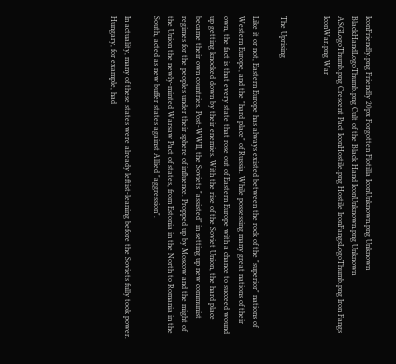IconFriendly.png Friendly 20px Forgotten Flotilla IconUnknown.png Unknown
BlackHandLogoThumb.png Cult of the Black Hand IconUnknown.png Unknown ASGLogoThumb.png Crescent Pact IconHostile.png Hostile IronFangsLogoThumb.png Iron Fangs IconWar.png War


The Uprising

Like it or not, Eastern Europe has always existed between the rock of the "superior" nations of Western Europe, and the "hard place" of Russia. While possessing many great nations of their own, the fact is that every state that rose out of Eastern Europe with a chance to succeed wound up getting knocked down by their enemies. With the rise of the Soviet Union, the hard place became their own countries. Post-WWII, the Soviets "assisted" in setting up new communist regimes for the peoples under their sphere of influence. Propped up by Moscow and the might of the Union the newly-minted Warsaw Pact of states, from Estonia in the North to Romania in the South, acted as new buffer states against Allied "aggression".

In actuality, many of these states were already leftist-leaning before the Soviets fully took power. Hungary, for example, had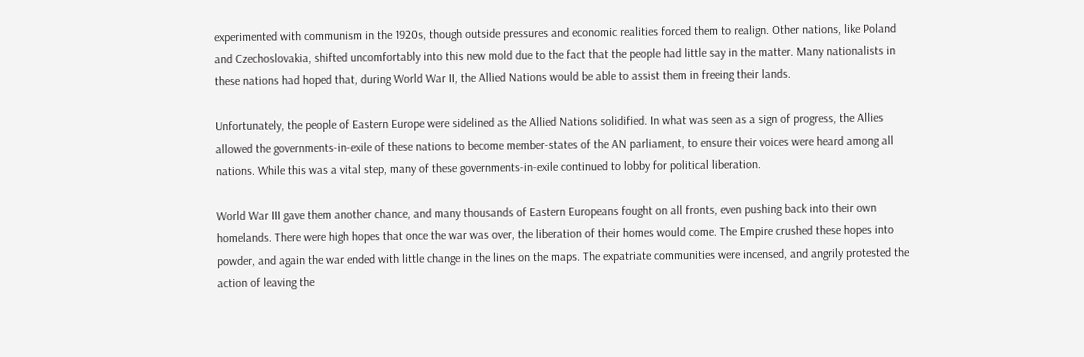experimented with communism in the 1920s, though outside pressures and economic realities forced them to realign. Other nations, like Poland and Czechoslovakia, shifted uncomfortably into this new mold due to the fact that the people had little say in the matter. Many nationalists in these nations had hoped that, during World War II, the Allied Nations would be able to assist them in freeing their lands.

Unfortunately, the people of Eastern Europe were sidelined as the Allied Nations solidified. In what was seen as a sign of progress, the Allies allowed the governments-in-exile of these nations to become member-states of the AN parliament, to ensure their voices were heard among all nations. While this was a vital step, many of these governments-in-exile continued to lobby for political liberation.

World War III gave them another chance, and many thousands of Eastern Europeans fought on all fronts, even pushing back into their own homelands. There were high hopes that once the war was over, the liberation of their homes would come. The Empire crushed these hopes into powder, and again the war ended with little change in the lines on the maps. The expatriate communities were incensed, and angrily protested the action of leaving the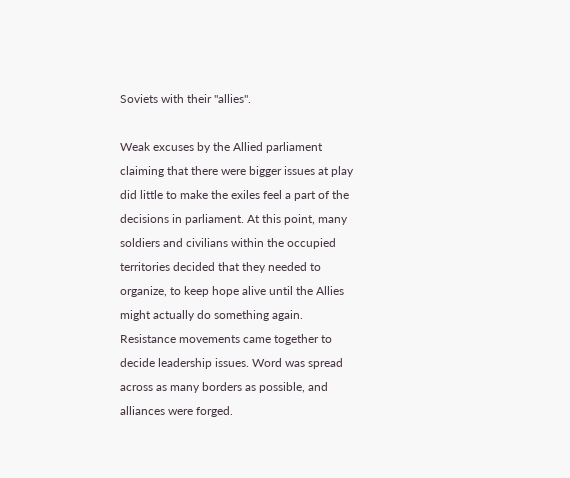Soviets with their "allies".

Weak excuses by the Allied parliament claiming that there were bigger issues at play did little to make the exiles feel a part of the decisions in parliament. At this point, many soldiers and civilians within the occupied territories decided that they needed to organize, to keep hope alive until the Allies might actually do something again. Resistance movements came together to decide leadership issues. Word was spread across as many borders as possible, and alliances were forged.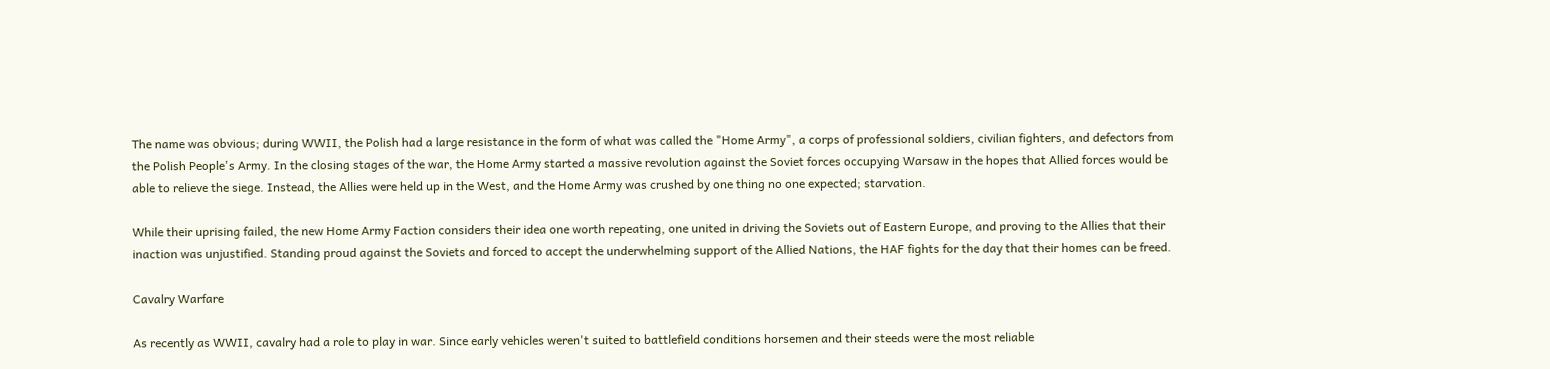The name was obvious; during WWII, the Polish had a large resistance in the form of what was called the "Home Army", a corps of professional soldiers, civilian fighters, and defectors from the Polish People's Army. In the closing stages of the war, the Home Army started a massive revolution against the Soviet forces occupying Warsaw in the hopes that Allied forces would be able to relieve the siege. Instead, the Allies were held up in the West, and the Home Army was crushed by one thing no one expected; starvation.

While their uprising failed, the new Home Army Faction considers their idea one worth repeating, one united in driving the Soviets out of Eastern Europe, and proving to the Allies that their inaction was unjustified. Standing proud against the Soviets and forced to accept the underwhelming support of the Allied Nations, the HAF fights for the day that their homes can be freed.

Cavalry Warfare

As recently as WWII, cavalry had a role to play in war. Since early vehicles weren't suited to battlefield conditions horsemen and their steeds were the most reliable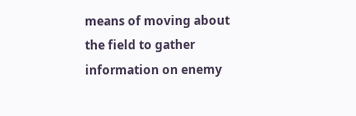means of moving about the field to gather information on enemy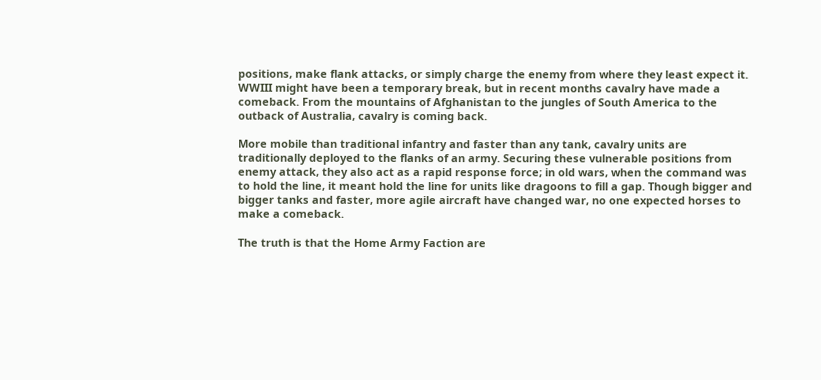positions, make flank attacks, or simply charge the enemy from where they least expect it. WWIII might have been a temporary break, but in recent months cavalry have made a comeback. From the mountains of Afghanistan to the jungles of South America to the outback of Australia, cavalry is coming back.

More mobile than traditional infantry and faster than any tank, cavalry units are traditionally deployed to the flanks of an army. Securing these vulnerable positions from enemy attack, they also act as a rapid response force; in old wars, when the command was to hold the line, it meant hold the line for units like dragoons to fill a gap. Though bigger and bigger tanks and faster, more agile aircraft have changed war, no one expected horses to make a comeback.

The truth is that the Home Army Faction are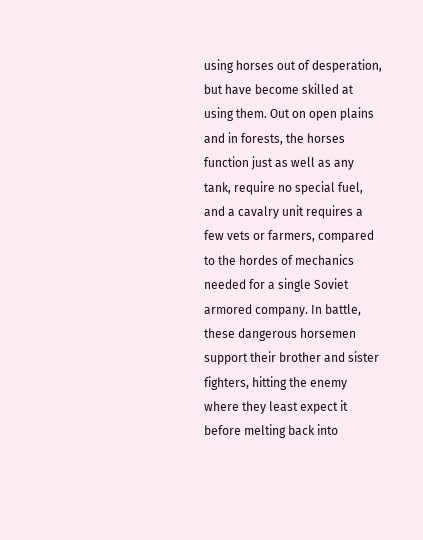using horses out of desperation, but have become skilled at using them. Out on open plains and in forests, the horses function just as well as any tank, require no special fuel, and a cavalry unit requires a few vets or farmers, compared to the hordes of mechanics needed for a single Soviet armored company. In battle, these dangerous horsemen support their brother and sister fighters, hitting the enemy where they least expect it before melting back into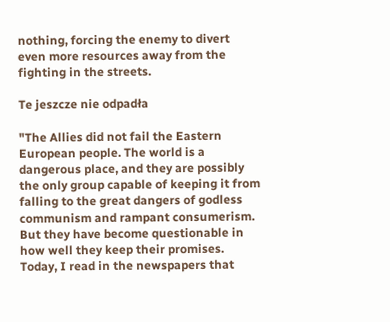nothing, forcing the enemy to divert even more resources away from the fighting in the streets.

Te jeszcze nie odpadła

"The Allies did not fail the Eastern European people. The world is a dangerous place, and they are possibly the only group capable of keeping it from falling to the great dangers of godless communism and rampant consumerism. But they have become questionable in how well they keep their promises. Today, I read in the newspapers that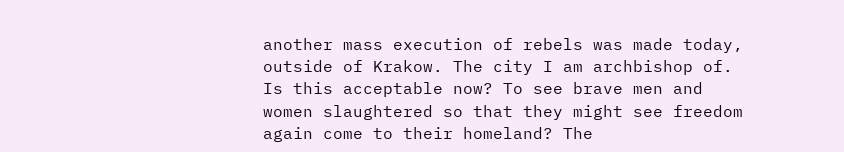another mass execution of rebels was made today, outside of Krakow. The city I am archbishop of. Is this acceptable now? To see brave men and women slaughtered so that they might see freedom again come to their homeland? The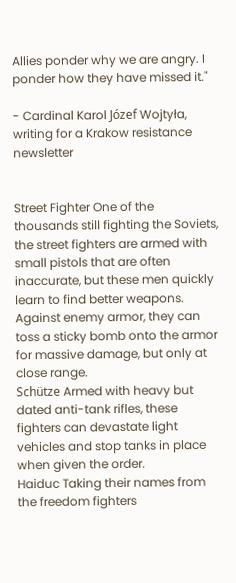Allies ponder why we are angry. I ponder how they have missed it."

- Cardinal Karol Józef Wojtyła, writing for a Krakow resistance newsletter


Street Fighter One of the thousands still fighting the Soviets, the street fighters are armed with small pistols that are often inaccurate, but these men quickly learn to find better weapons. Against enemy armor, they can toss a sticky bomb onto the armor for massive damage, but only at close range.
Schütze Armed with heavy but dated anti-tank rifles, these fighters can devastate light vehicles and stop tanks in place when given the order.
Haiduc Taking their names from the freedom fighters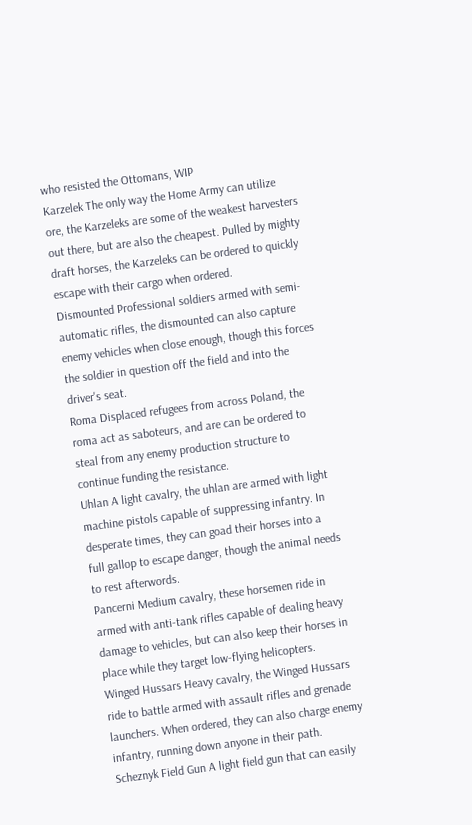who resisted the Ottomans, WIP
Karzelek The only way the Home Army can utilize ore, the Karzeleks are some of the weakest harvesters out there, but are also the cheapest. Pulled by mighty draft horses, the Karzeleks can be ordered to quickly escape with their cargo when ordered.
Dismounted Professional soldiers armed with semi-automatic rifles, the dismounted can also capture enemy vehicles when close enough, though this forces the soldier in question off the field and into the driver's seat.
Roma Displaced refugees from across Poland, the roma act as saboteurs, and are can be ordered to steal from any enemy production structure to continue funding the resistance.
Uhlan A light cavalry, the uhlan are armed with light machine pistols capable of suppressing infantry. In desperate times, they can goad their horses into a full gallop to escape danger, though the animal needs to rest afterwords.
Pancerni Medium cavalry, these horsemen ride in armed with anti-tank rifles capable of dealing heavy damage to vehicles, but can also keep their horses in place while they target low-flying helicopters.
Winged Hussars Heavy cavalry, the Winged Hussars ride to battle armed with assault rifles and grenade launchers. When ordered, they can also charge enemy infantry, running down anyone in their path.
Scheznyk Field Gun A light field gun that can easily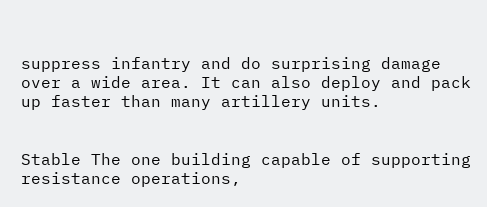suppress infantry and do surprising damage over a wide area. It can also deploy and pack up faster than many artillery units.


Stable The one building capable of supporting resistance operations,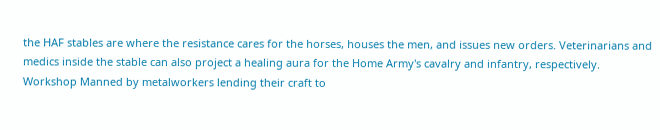the HAF stables are where the resistance cares for the horses, houses the men, and issues new orders. Veterinarians and medics inside the stable can also project a healing aura for the Home Army's cavalry and infantry, respectively.
Workshop Manned by metalworkers lending their craft to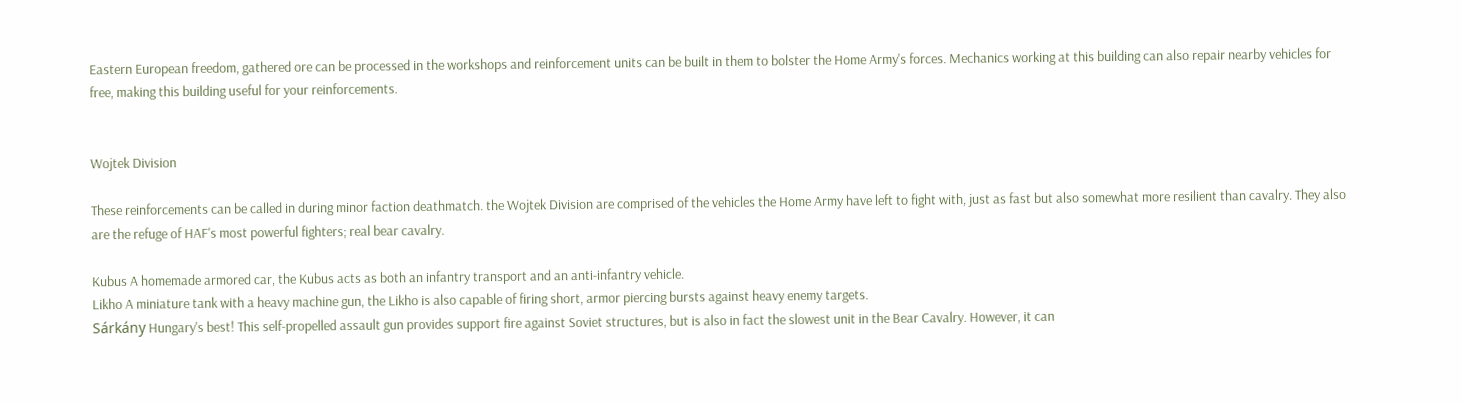Eastern European freedom, gathered ore can be processed in the workshops and reinforcement units can be built in them to bolster the Home Army's forces. Mechanics working at this building can also repair nearby vehicles for free, making this building useful for your reinforcements.


Wojtek Division

These reinforcements can be called in during minor faction deathmatch. the Wojtek Division are comprised of the vehicles the Home Army have left to fight with, just as fast but also somewhat more resilient than cavalry. They also are the refuge of HAF's most powerful fighters; real bear cavalry.

Kubus A homemade armored car, the Kubus acts as both an infantry transport and an anti-infantry vehicle.
Likho A miniature tank with a heavy machine gun, the Likho is also capable of firing short, armor piercing bursts against heavy enemy targets.
Sárkány Hungary's best! This self-propelled assault gun provides support fire against Soviet structures, but is also in fact the slowest unit in the Bear Cavalry. However, it can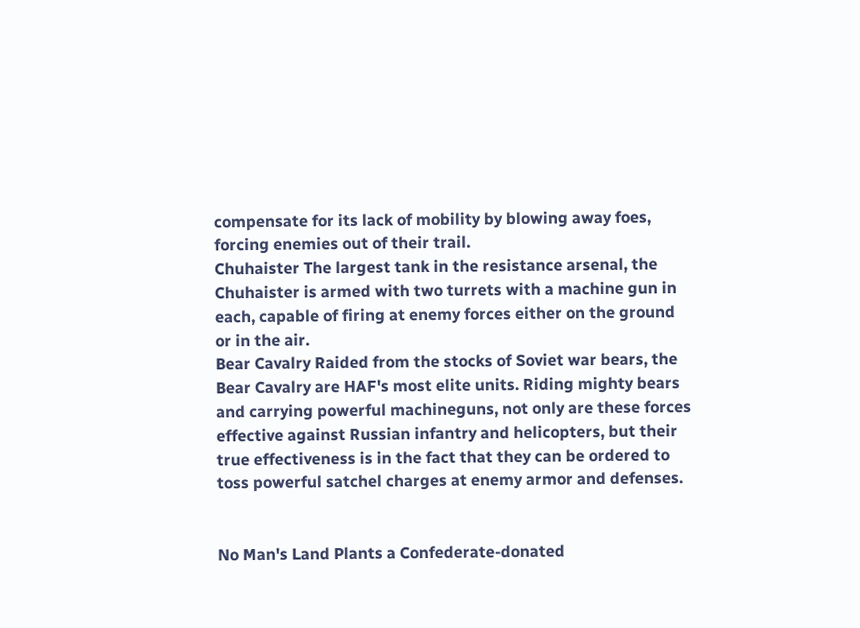compensate for its lack of mobility by blowing away foes, forcing enemies out of their trail.
Chuhaister The largest tank in the resistance arsenal, the Chuhaister is armed with two turrets with a machine gun in each, capable of firing at enemy forces either on the ground or in the air.
Bear Cavalry Raided from the stocks of Soviet war bears, the Bear Cavalry are HAF's most elite units. Riding mighty bears and carrying powerful machineguns, not only are these forces effective against Russian infantry and helicopters, but their true effectiveness is in the fact that they can be ordered to toss powerful satchel charges at enemy armor and defenses.


No Man's Land Plants a Confederate-donated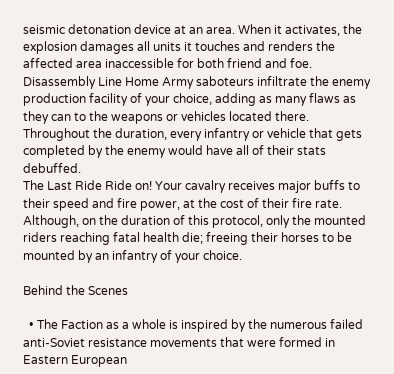seismic detonation device at an area. When it activates, the explosion damages all units it touches and renders the affected area inaccessible for both friend and foe.
Disassembly Line Home Army saboteurs infiltrate the enemy production facility of your choice, adding as many flaws as they can to the weapons or vehicles located there. Throughout the duration, every infantry or vehicle that gets completed by the enemy would have all of their stats debuffed.
The Last Ride Ride on! Your cavalry receives major buffs to their speed and fire power, at the cost of their fire rate. Although, on the duration of this protocol, only the mounted riders reaching fatal health die; freeing their horses to be mounted by an infantry of your choice.

Behind the Scenes

  • The Faction as a whole is inspired by the numerous failed anti-Soviet resistance movements that were formed in Eastern European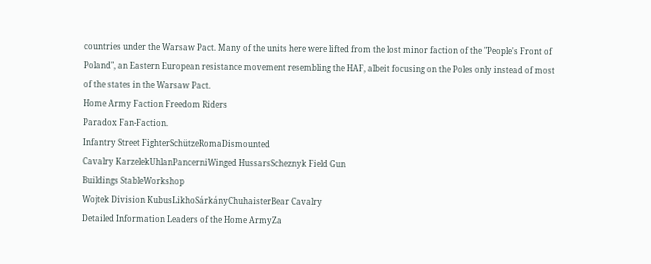countries under the Warsaw Pact. Many of the units here were lifted from the lost minor faction of the "People's Front of Poland", an Eastern European resistance movement resembling the HAF, albeit focusing on the Poles only instead of most of the states in the Warsaw Pact.
Home Army Faction Freedom Riders
Paradox Fan-Faction.
Infantry Street FighterSchützeRomaDismounted
Cavalry KarzelekUhlanPancerniWinged HussarsScheznyk Field Gun
Buildings StableWorkshop
Wojtek Division KubusLikhoSárkányChuhaisterBear Cavalry
Detailed Information Leaders of the Home ArmyZa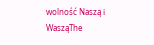wolność Naszą i WasząThe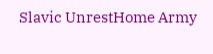Slavic UnrestHome Army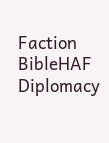Faction BibleHAF Diplomacy